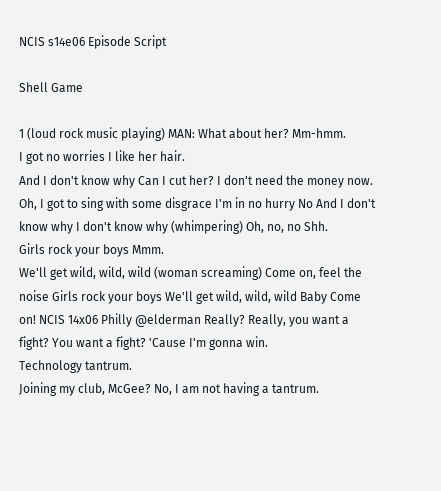NCIS s14e06 Episode Script

Shell Game

1 (loud rock music playing) MAN: What about her? Mm-hmm.
I got no worries I like her hair.
And I don't know why Can I cut her? I don't need the money now.
Oh, I got to sing with some disgrace I'm in no hurry No And I don't know why I don't know why (whimpering) Oh, no, no Shh.
Girls rock your boys Mmm.
We'll get wild, wild, wild (woman screaming) Come on, feel the noise Girls rock your boys We'll get wild, wild, wild Baby Come on! NCIS 14x06 Philly @elderman Really? Really, you want a fight? You want a fight? 'Cause I'm gonna win.
Technology tantrum.
Joining my club, McGee? No, I am not having a tantrum.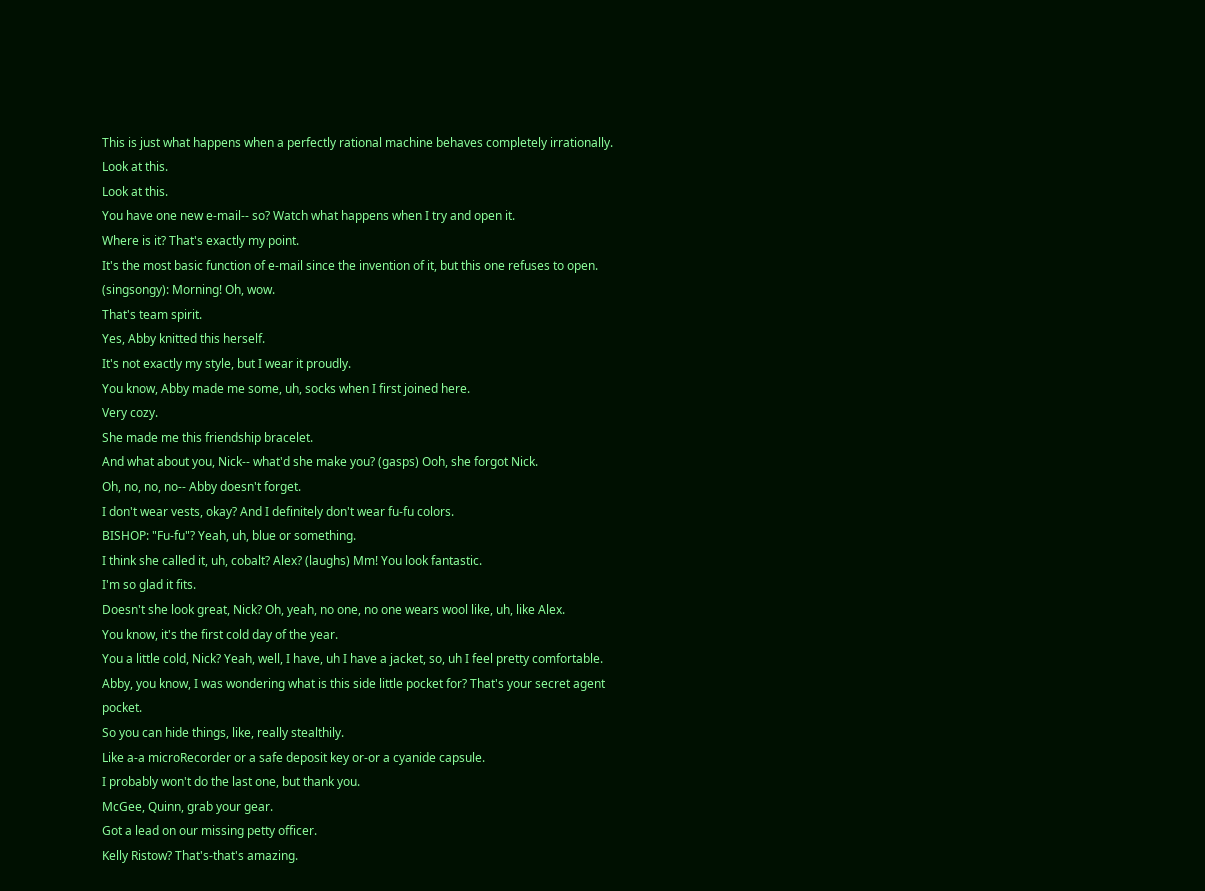This is just what happens when a perfectly rational machine behaves completely irrationally.
Look at this.
Look at this.
You have one new e-mail-- so? Watch what happens when I try and open it.
Where is it? That's exactly my point.
It's the most basic function of e-mail since the invention of it, but this one refuses to open.
(singsongy): Morning! Oh, wow.
That's team spirit.
Yes, Abby knitted this herself.
It's not exactly my style, but I wear it proudly.
You know, Abby made me some, uh, socks when I first joined here.
Very cozy.
She made me this friendship bracelet.
And what about you, Nick-- what'd she make you? (gasps) Ooh, she forgot Nick.
Oh, no, no, no-- Abby doesn't forget.
I don't wear vests, okay? And I definitely don't wear fu-fu colors.
BISHOP: "Fu-fu"? Yeah, uh, blue or something.
I think she called it, uh, cobalt? Alex? (laughs) Mm! You look fantastic.
I'm so glad it fits.
Doesn't she look great, Nick? Oh, yeah, no one, no one wears wool like, uh, like Alex.
You know, it's the first cold day of the year.
You a little cold, Nick? Yeah, well, I have, uh I have a jacket, so, uh I feel pretty comfortable.
Abby, you know, I was wondering what is this side little pocket for? That's your secret agent pocket.
So you can hide things, like, really stealthily.
Like a-a microRecorder or a safe deposit key or-or a cyanide capsule.
I probably won't do the last one, but thank you.
McGee, Quinn, grab your gear.
Got a lead on our missing petty officer.
Kelly Ristow? That's-that's amazing.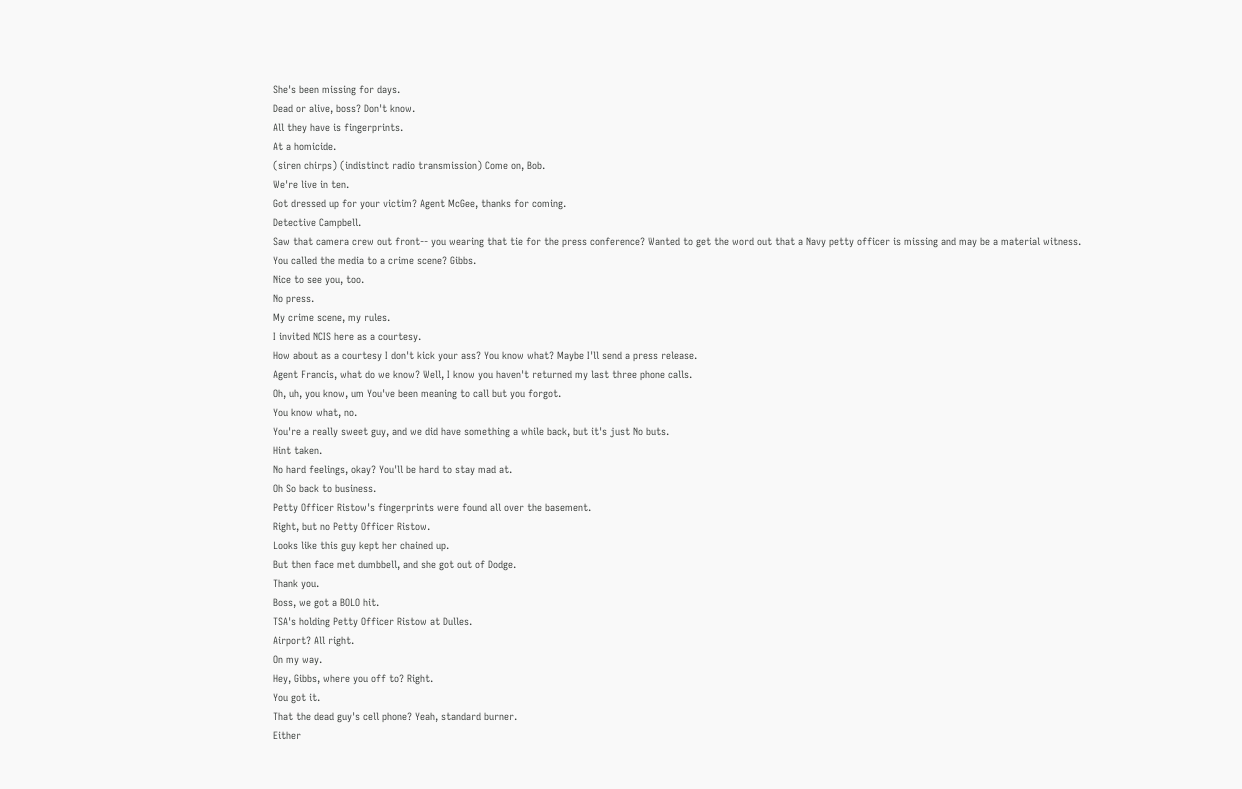She's been missing for days.
Dead or alive, boss? Don't know.
All they have is fingerprints.
At a homicide.
(siren chirps) (indistinct radio transmission) Come on, Bob.
We're live in ten.
Got dressed up for your victim? Agent McGee, thanks for coming.
Detective Campbell.
Saw that camera crew out front-- you wearing that tie for the press conference? Wanted to get the word out that a Navy petty officer is missing and may be a material witness.
You called the media to a crime scene? Gibbs.
Nice to see you, too.
No press.
My crime scene, my rules.
I invited NCIS here as a courtesy.
How about as a courtesy I don't kick your ass? You know what? Maybe I'll send a press release.
Agent Francis, what do we know? Well, I know you haven't returned my last three phone calls.
Oh, uh, you know, um You've been meaning to call but you forgot.
You know what, no.
You're a really sweet guy, and we did have something a while back, but it's just No buts.
Hint taken.
No hard feelings, okay? You'll be hard to stay mad at.
Oh So back to business.
Petty Officer Ristow's fingerprints were found all over the basement.
Right, but no Petty Officer Ristow.
Looks like this guy kept her chained up.
But then face met dumbbell, and she got out of Dodge.
Thank you.
Boss, we got a BOLO hit.
TSA's holding Petty Officer Ristow at Dulles.
Airport? All right.
On my way.
Hey, Gibbs, where you off to? Right.
You got it.
That the dead guy's cell phone? Yeah, standard burner.
Either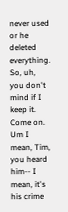never used or he deleted everything.
So, uh, you don't mind if I keep it.
Come on.
Um I mean, Tim, you heard him-- I mean, it's his crime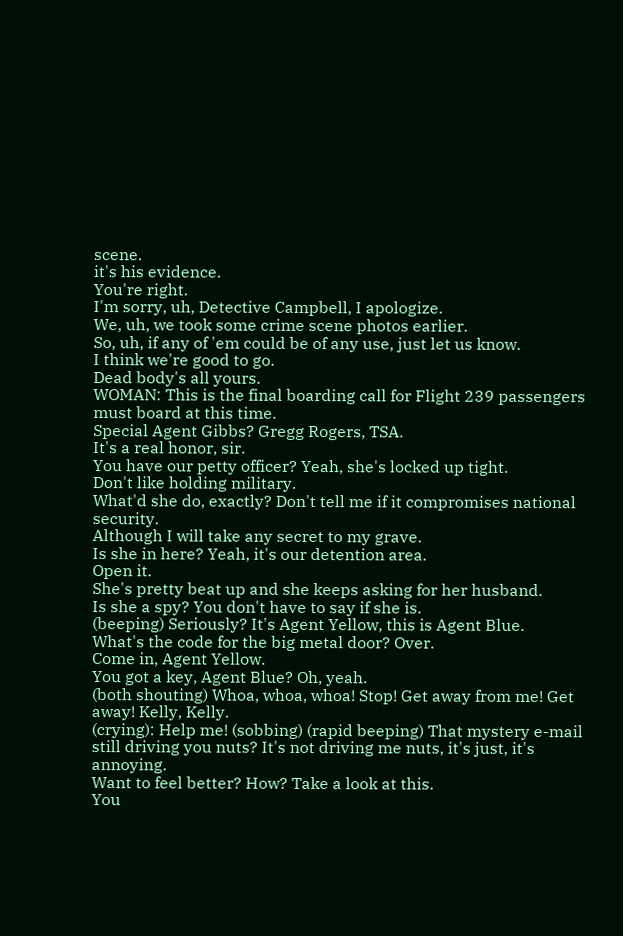scene.
it's his evidence.
You're right.
I'm sorry, uh, Detective Campbell, I apologize.
We, uh, we took some crime scene photos earlier.
So, uh, if any of 'em could be of any use, just let us know.
I think we're good to go.
Dead body's all yours.
WOMAN: This is the final boarding call for Flight 239 passengers must board at this time.
Special Agent Gibbs? Gregg Rogers, TSA.
It's a real honor, sir.
You have our petty officer? Yeah, she's locked up tight.
Don't like holding military.
What'd she do, exactly? Don't tell me if it compromises national security.
Although I will take any secret to my grave.
Is she in here? Yeah, it's our detention area.
Open it.
She's pretty beat up and she keeps asking for her husband.
Is she a spy? You don't have to say if she is.
(beeping) Seriously? It's Agent Yellow, this is Agent Blue.
What's the code for the big metal door? Over.
Come in, Agent Yellow.
You got a key, Agent Blue? Oh, yeah.
(both shouting) Whoa, whoa, whoa! Stop! Get away from me! Get away! Kelly, Kelly.
(crying): Help me! (sobbing) (rapid beeping) That mystery e-mail still driving you nuts? It's not driving me nuts, it's just, it's annoying.
Want to feel better? How? Take a look at this.
You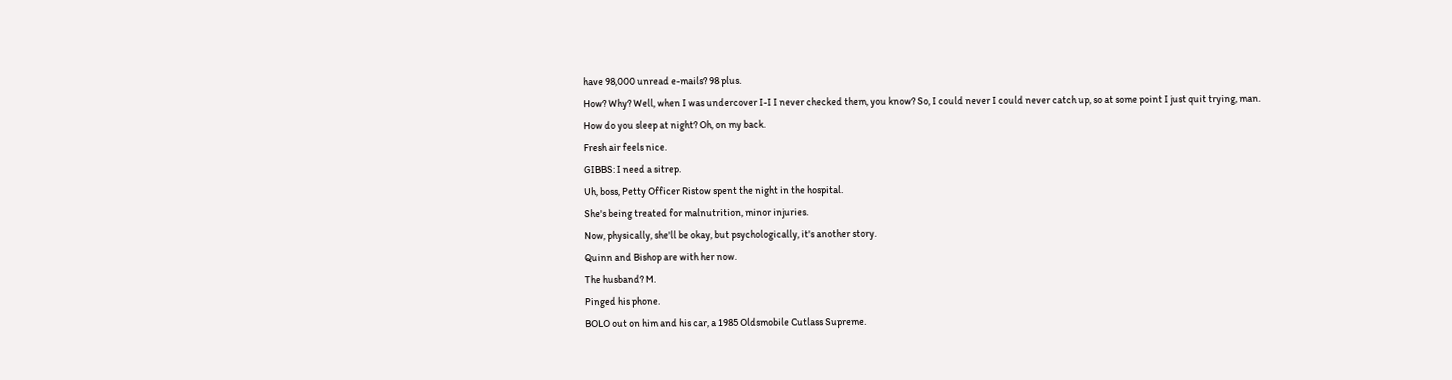have 98,000 unread e-mails? 98 plus.
How? Why? Well, when I was undercover I-I I never checked them, you know? So, I could never I could never catch up, so at some point I just quit trying, man.
How do you sleep at night? Oh, on my back.
Fresh air feels nice.
GIBBS: I need a sitrep.
Uh, boss, Petty Officer Ristow spent the night in the hospital.
She's being treated for malnutrition, minor injuries.
Now, physically, she'll be okay, but psychologically, it's another story.
Quinn and Bishop are with her now.
The husband? M.
Pinged his phone.
BOLO out on him and his car, a 1985 Oldsmobile Cutlass Supreme.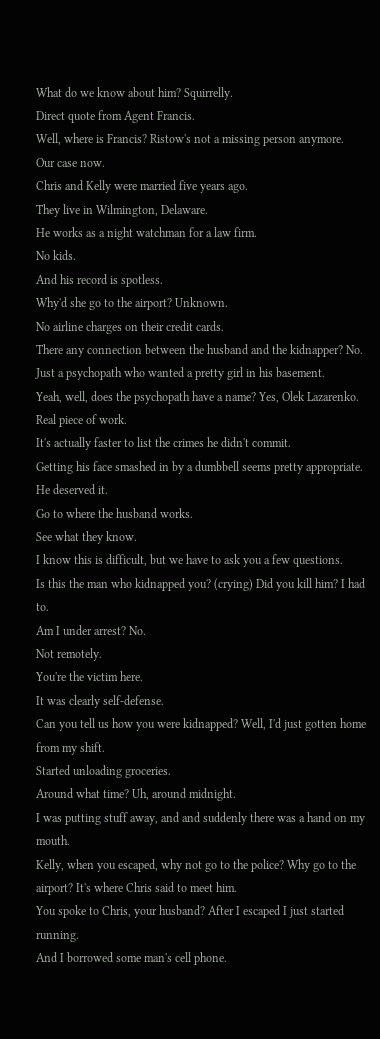What do we know about him? Squirrelly.
Direct quote from Agent Francis.
Well, where is Francis? Ristow's not a missing person anymore.
Our case now.
Chris and Kelly were married five years ago.
They live in Wilmington, Delaware.
He works as a night watchman for a law firm.
No kids.
And his record is spotless.
Why'd she go to the airport? Unknown.
No airline charges on their credit cards.
There any connection between the husband and the kidnapper? No.
Just a psychopath who wanted a pretty girl in his basement.
Yeah, well, does the psychopath have a name? Yes, Olek Lazarenko.
Real piece of work.
It's actually faster to list the crimes he didn't commit.
Getting his face smashed in by a dumbbell seems pretty appropriate.
He deserved it.
Go to where the husband works.
See what they know.
I know this is difficult, but we have to ask you a few questions.
Is this the man who kidnapped you? (crying) Did you kill him? I had to.
Am I under arrest? No.
Not remotely.
You're the victim here.
It was clearly self-defense.
Can you tell us how you were kidnapped? Well, I'd just gotten home from my shift.
Started unloading groceries.
Around what time? Uh, around midnight.
I was putting stuff away, and and suddenly there was a hand on my mouth.
Kelly, when you escaped, why not go to the police? Why go to the airport? It's where Chris said to meet him.
You spoke to Chris, your husband? After I escaped I just started running.
And I borrowed some man's cell phone.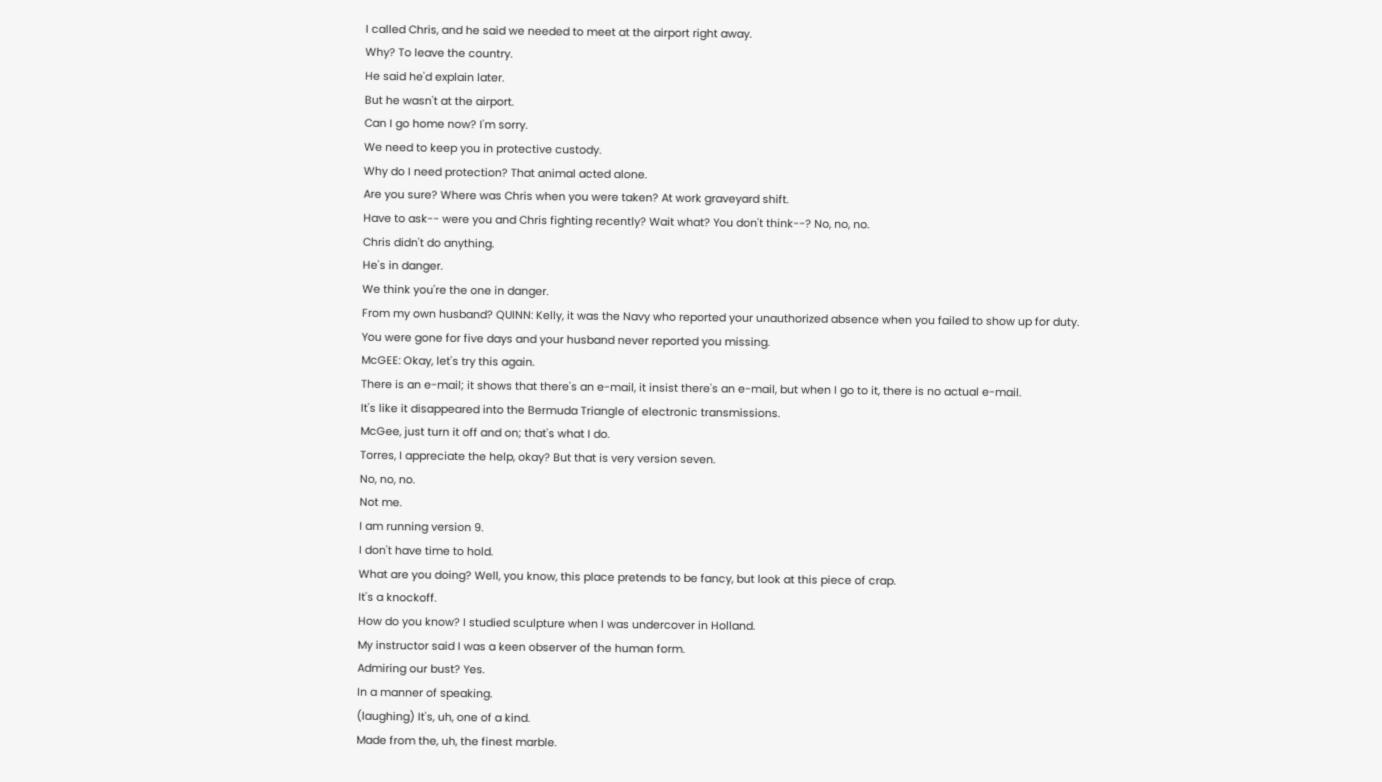I called Chris, and he said we needed to meet at the airport right away.
Why? To leave the country.
He said he'd explain later.
But he wasn't at the airport.
Can I go home now? I'm sorry.
We need to keep you in protective custody.
Why do I need protection? That animal acted alone.
Are you sure? Where was Chris when you were taken? At work graveyard shift.
Have to ask-- were you and Chris fighting recently? Wait what? You don't think--? No, no, no.
Chris didn't do anything.
He's in danger.
We think you're the one in danger.
From my own husband? QUINN: Kelly, it was the Navy who reported your unauthorized absence when you failed to show up for duty.
You were gone for five days and your husband never reported you missing.
McGEE: Okay, let's try this again.
There is an e-mail; it shows that there's an e-mail, it insist there's an e-mail, but when I go to it, there is no actual e-mail.
It's like it disappeared into the Bermuda Triangle of electronic transmissions.
McGee, just turn it off and on; that's what I do.
Torres, I appreciate the help, okay? But that is very version seven.
No, no, no.
Not me.
I am running version 9.
I don't have time to hold.
What are you doing? Well, you know, this place pretends to be fancy, but look at this piece of crap.
It's a knockoff.
How do you know? I studied sculpture when I was undercover in Holland.
My instructor said I was a keen observer of the human form.
Admiring our bust? Yes.
In a manner of speaking.
(laughing) It's, uh, one of a kind.
Made from the, uh, the finest marble.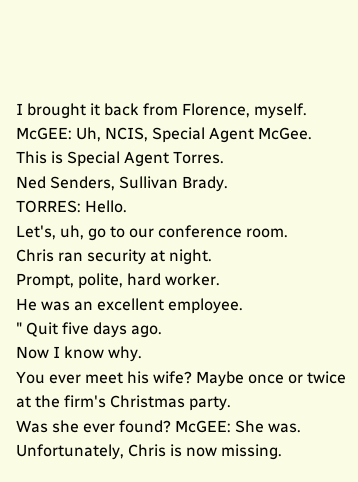I brought it back from Florence, myself.
McGEE: Uh, NCIS, Special Agent McGee.
This is Special Agent Torres.
Ned Senders, Sullivan Brady.
TORRES: Hello.
Let's, uh, go to our conference room.
Chris ran security at night.
Prompt, polite, hard worker.
He was an excellent employee.
" Quit five days ago.
Now I know why.
You ever meet his wife? Maybe once or twice at the firm's Christmas party.
Was she ever found? McGEE: She was.
Unfortunately, Chris is now missing.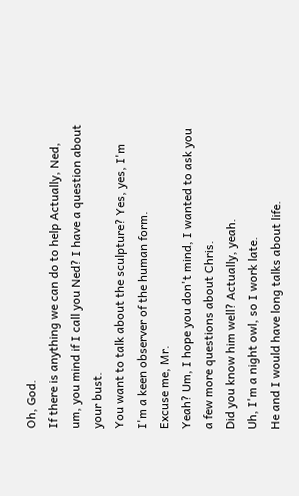Oh, God.
If there is anything we can do to help Actually, Ned, um, you mind if I call you Ned? I have a question about your bust.
You want to talk about the sculpture? Yes, yes, I'm I'm a keen observer of the human form.
Excuse me, Mr.
Yeah? Um, I hope you don't mind, I wanted to ask you a few more questions about Chris.
Did you know him well? Actually, yeah.
Uh, I'm a night owl, so I work late.
He and I would have long talks about life.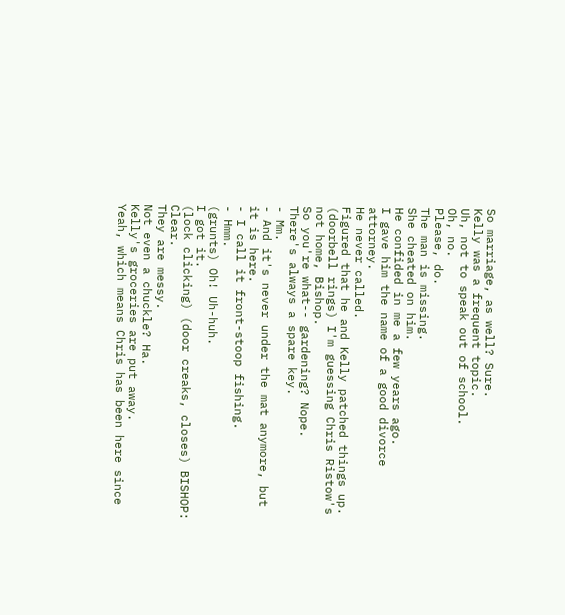So marriage, as well? Sure.
Kelly was a frequent topic.
Uh, not to speak out of school.
Oh, no.
Please, do.
The man is missing.
She cheated on him.
He confided in me a few years ago.
I gave him the name of a good divorce attorney.
He never called.
Figured that he and Kelly patched things up.
(doorbell rings) I'm guessing Chris Ristow's not home, Bishop.
So you're what-- gardening? Nope.
There's always a spare key.
- Mm.
- And it's never under the mat anymore, but it is here.
- I call it front-stoop fishing.
- Hmm.
(grunts) Oh! Uh-huh.
I got it.
(lock clicking) (door creaks, closes) BISHOP: Clear.
They are messy.
Not even a chuckle? Ha.
Kelly's groceries are put away.
Yeah, which means Chris has been here since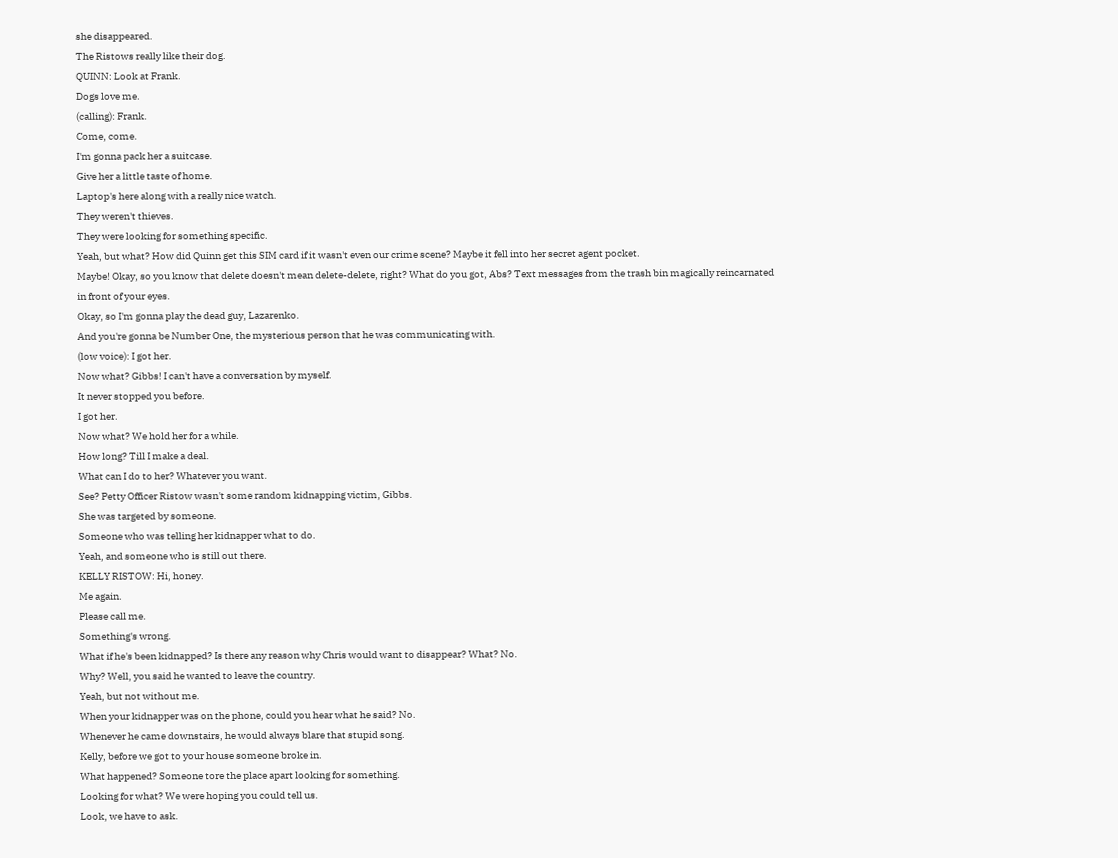she disappeared.
The Ristows really like their dog.
QUINN: Look at Frank.
Dogs love me.
(calling): Frank.
Come, come.
I'm gonna pack her a suitcase.
Give her a little taste of home.
Laptop's here along with a really nice watch.
They weren't thieves.
They were looking for something specific.
Yeah, but what? How did Quinn get this SIM card if it wasn't even our crime scene? Maybe it fell into her secret agent pocket.
Maybe! Okay, so you know that delete doesn't mean delete-delete, right? What do you got, Abs? Text messages from the trash bin magically reincarnated in front of your eyes.
Okay, so I'm gonna play the dead guy, Lazarenko.
And you're gonna be Number One, the mysterious person that he was communicating with.
(low voice): I got her.
Now what? Gibbs! I can't have a conversation by myself.
It never stopped you before.
I got her.
Now what? We hold her for a while.
How long? Till I make a deal.
What can I do to her? Whatever you want.
See? Petty Officer Ristow wasn't some random kidnapping victim, Gibbs.
She was targeted by someone.
Someone who was telling her kidnapper what to do.
Yeah, and someone who is still out there.
KELLY RISTOW: Hi, honey.
Me again.
Please call me.
Something's wrong.
What if he's been kidnapped? Is there any reason why Chris would want to disappear? What? No.
Why? Well, you said he wanted to leave the country.
Yeah, but not without me.
When your kidnapper was on the phone, could you hear what he said? No.
Whenever he came downstairs, he would always blare that stupid song.
Kelly, before we got to your house someone broke in.
What happened? Someone tore the place apart looking for something.
Looking for what? We were hoping you could tell us.
Look, we have to ask.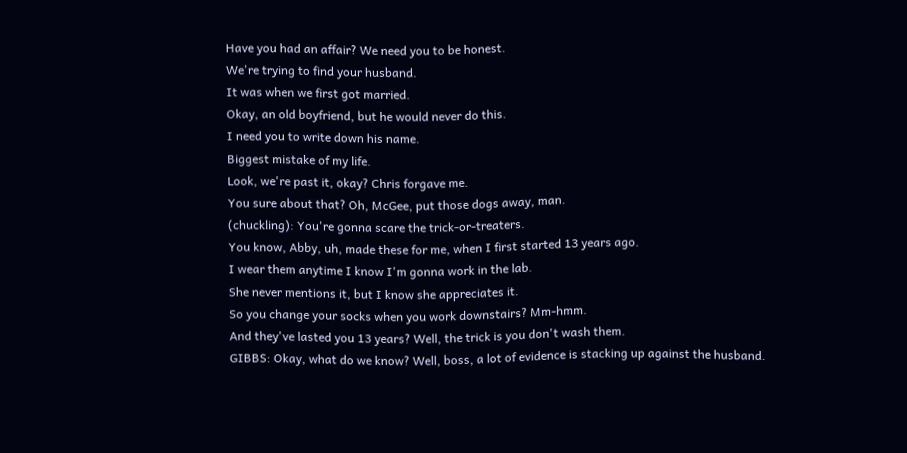Have you had an affair? We need you to be honest.
We're trying to find your husband.
It was when we first got married.
Okay, an old boyfriend, but he would never do this.
I need you to write down his name.
Biggest mistake of my life.
Look, we're past it, okay? Chris forgave me.
You sure about that? Oh, McGee, put those dogs away, man.
(chuckling): You're gonna scare the trick-or-treaters.
You know, Abby, uh, made these for me, when I first started 13 years ago.
I wear them anytime I know I'm gonna work in the lab.
She never mentions it, but I know she appreciates it.
So you change your socks when you work downstairs? Mm-hmm.
And they've lasted you 13 years? Well, the trick is you don't wash them.
GIBBS: Okay, what do we know? Well, boss, a lot of evidence is stacking up against the husband.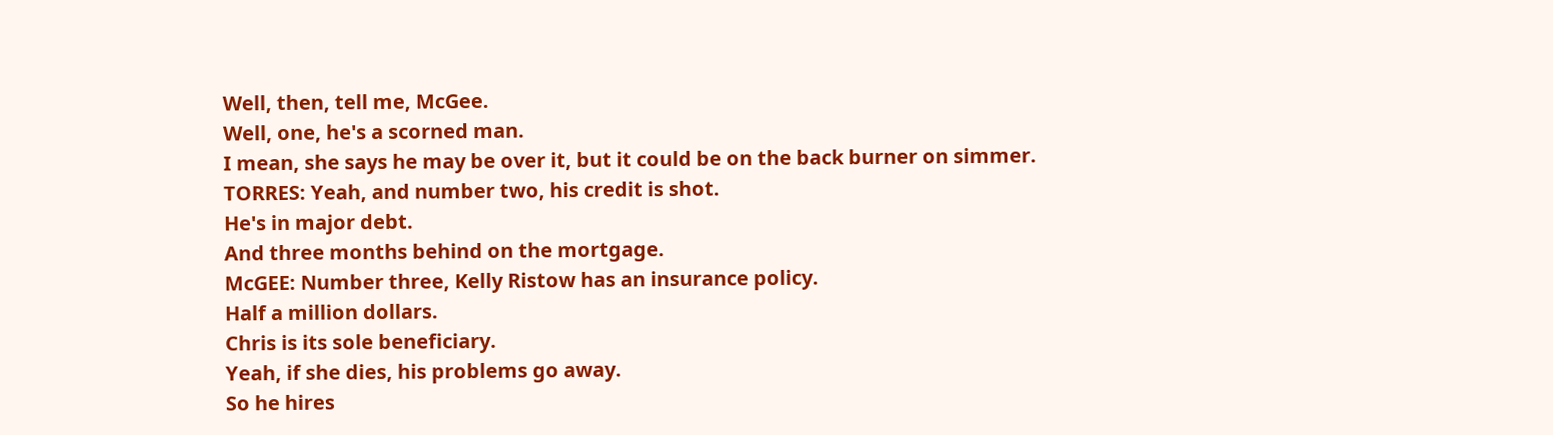Well, then, tell me, McGee.
Well, one, he's a scorned man.
I mean, she says he may be over it, but it could be on the back burner on simmer.
TORRES: Yeah, and number two, his credit is shot.
He's in major debt.
And three months behind on the mortgage.
McGEE: Number three, Kelly Ristow has an insurance policy.
Half a million dollars.
Chris is its sole beneficiary.
Yeah, if she dies, his problems go away.
So he hires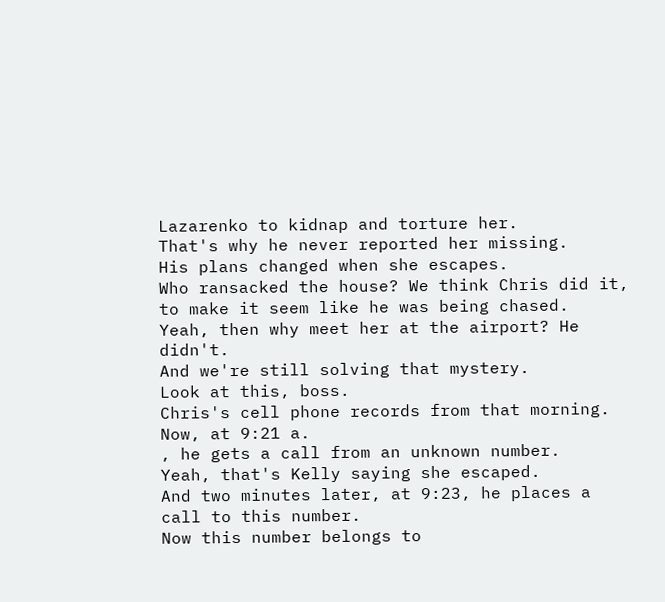Lazarenko to kidnap and torture her.
That's why he never reported her missing.
His plans changed when she escapes.
Who ransacked the house? We think Chris did it, to make it seem like he was being chased.
Yeah, then why meet her at the airport? He didn't.
And we're still solving that mystery.
Look at this, boss.
Chris's cell phone records from that morning.
Now, at 9:21 a.
, he gets a call from an unknown number.
Yeah, that's Kelly saying she escaped.
And two minutes later, at 9:23, he places a call to this number.
Now this number belongs to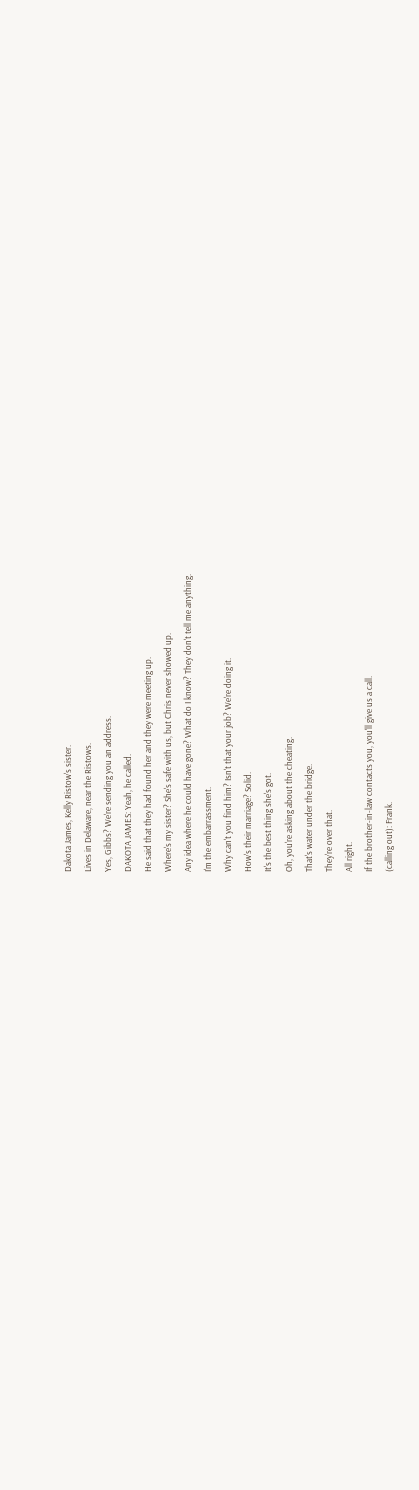Dakota James, Kelly Ristow's sister.
Lives in Delaware, near the Ristows.
Yes, Gibbs? We're sending you an address.
DAKOTA JAMES: Yeah, he called.
He said that they had found her and they were meeting up.
Where's my sister? She's safe with us, but Chris never showed up.
Any idea where he could have gone? What do I know? They don't tell me anything.
I'm the embarrassment.
Why can't you find him? Isn't that your job? We're doing it.
How's their marriage? Solid.
It's the best thing she's got.
Oh, you're asking about the cheating.
That's water under the bridge.
They're over that.
All right.
If the brother-in-law contacts you, you'll give us a call.
(calling out): Frank.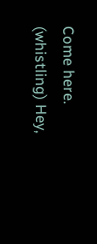Come here.
(whistling) Hey,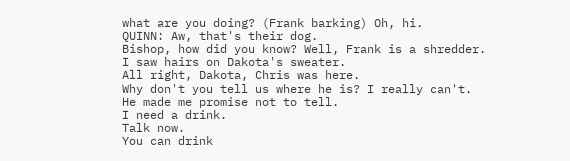what are you doing? (Frank barking) Oh, hi.
QUINN: Aw, that's their dog.
Bishop, how did you know? Well, Frank is a shredder.
I saw hairs on Dakota's sweater.
All right, Dakota, Chris was here.
Why don't you tell us where he is? I really can't.
He made me promise not to tell.
I need a drink.
Talk now.
You can drink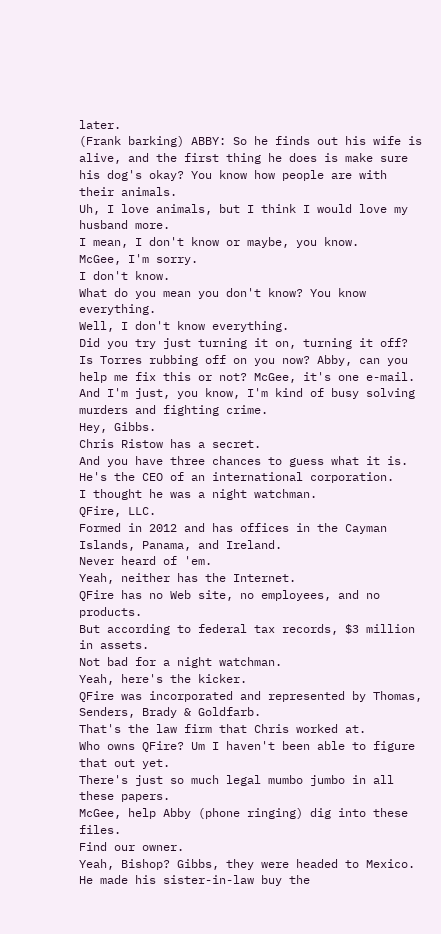later.
(Frank barking) ABBY: So he finds out his wife is alive, and the first thing he does is make sure his dog's okay? You know how people are with their animals.
Uh, I love animals, but I think I would love my husband more.
I mean, I don't know or maybe, you know.
McGee, I'm sorry.
I don't know.
What do you mean you don't know? You know everything.
Well, I don't know everything.
Did you try just turning it on, turning it off? Is Torres rubbing off on you now? Abby, can you help me fix this or not? McGee, it's one e-mail.
And I'm just, you know, I'm kind of busy solving murders and fighting crime.
Hey, Gibbs.
Chris Ristow has a secret.
And you have three chances to guess what it is.
He's the CEO of an international corporation.
I thought he was a night watchman.
QFire, LLC.
Formed in 2012 and has offices in the Cayman Islands, Panama, and Ireland.
Never heard of 'em.
Yeah, neither has the Internet.
QFire has no Web site, no employees, and no products.
But according to federal tax records, $3 million in assets.
Not bad for a night watchman.
Yeah, here's the kicker.
QFire was incorporated and represented by Thomas, Senders, Brady & Goldfarb.
That's the law firm that Chris worked at.
Who owns QFire? Um I haven't been able to figure that out yet.
There's just so much legal mumbo jumbo in all these papers.
McGee, help Abby (phone ringing) dig into these files.
Find our owner.
Yeah, Bishop? Gibbs, they were headed to Mexico.
He made his sister-in-law buy the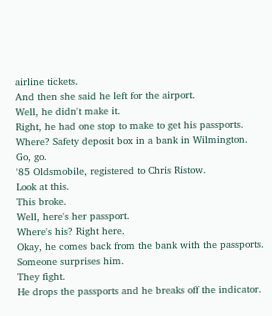airline tickets.
And then she said he left for the airport.
Well, he didn't make it.
Right, he had one stop to make to get his passports.
Where? Safety deposit box in a bank in Wilmington.
Go, go.
'85 Oldsmobile, registered to Chris Ristow.
Look at this.
This broke.
Well, here's her passport.
Where's his? Right here.
Okay, he comes back from the bank with the passports.
Someone surprises him.
They fight.
He drops the passports and he breaks off the indicator.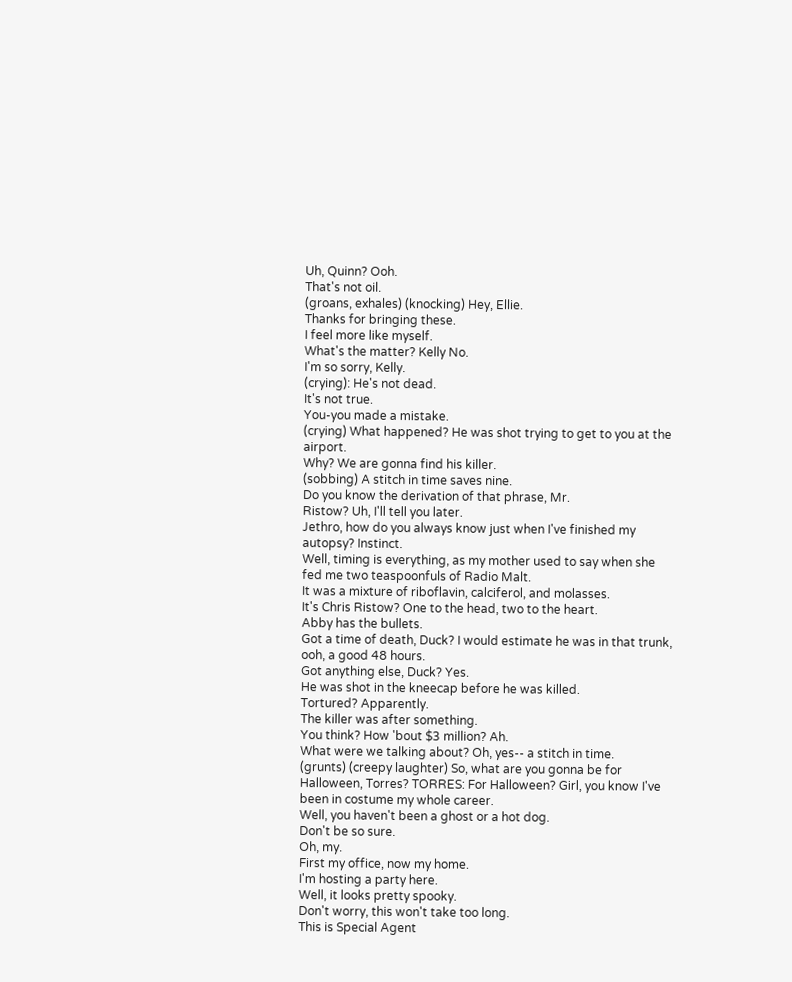Uh, Quinn? Ooh.
That's not oil.
(groans, exhales) (knocking) Hey, Ellie.
Thanks for bringing these.
I feel more like myself.
What's the matter? Kelly No.
I'm so sorry, Kelly.
(crying): He's not dead.
It's not true.
You-you made a mistake.
(crying) What happened? He was shot trying to get to you at the airport.
Why? We are gonna find his killer.
(sobbing) A stitch in time saves nine.
Do you know the derivation of that phrase, Mr.
Ristow? Uh, I'll tell you later.
Jethro, how do you always know just when I've finished my autopsy? Instinct.
Well, timing is everything, as my mother used to say when she fed me two teaspoonfuls of Radio Malt.
It was a mixture of riboflavin, calciferol, and molasses.
It's Chris Ristow? One to the head, two to the heart.
Abby has the bullets.
Got a time of death, Duck? I would estimate he was in that trunk, ooh, a good 48 hours.
Got anything else, Duck? Yes.
He was shot in the kneecap before he was killed.
Tortured? Apparently.
The killer was after something.
You think? How 'bout $3 million? Ah.
What were we talking about? Oh, yes-- a stitch in time.
(grunts) (creepy laughter) So, what are you gonna be for Halloween, Torres? TORRES: For Halloween? Girl, you know I've been in costume my whole career.
Well, you haven't been a ghost or a hot dog.
Don't be so sure.
Oh, my.
First my office, now my home.
I'm hosting a party here.
Well, it looks pretty spooky.
Don't worry, this won't take too long.
This is Special Agent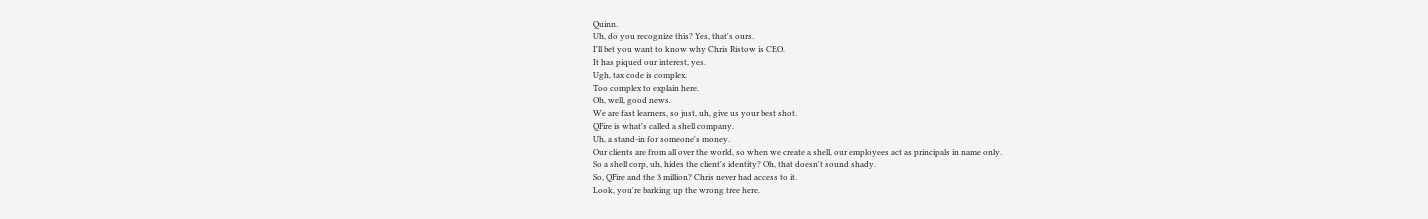Quinn.
Uh, do you recognize this? Yes, that's ours.
I'll bet you want to know why Chris Ristow is CEO.
It has piqued our interest, yes.
Ugh, tax code is complex.
Too complex to explain here.
Oh, well, good news.
We are fast learners, so just, uh, give us your best shot.
QFire is what's called a shell company.
Uh, a stand-in for someone's money.
Our clients are from all over the world, so when we create a shell, our employees act as principals in name only.
So a shell corp, uh, hides the client's identity? Oh, that doesn't sound shady.
So, QFire and the 3 million? Chris never had access to it.
Look, you're barking up the wrong tree here.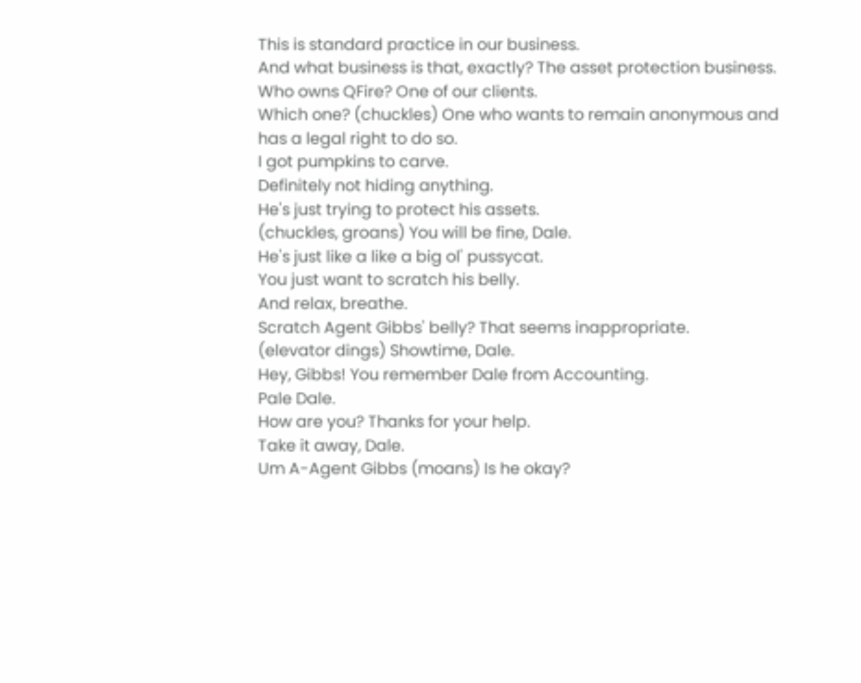This is standard practice in our business.
And what business is that, exactly? The asset protection business.
Who owns QFire? One of our clients.
Which one? (chuckles) One who wants to remain anonymous and has a legal right to do so.
I got pumpkins to carve.
Definitely not hiding anything.
He's just trying to protect his assets.
(chuckles, groans) You will be fine, Dale.
He's just like a like a big ol' pussycat.
You just want to scratch his belly.
And relax, breathe.
Scratch Agent Gibbs' belly? That seems inappropriate.
(elevator dings) Showtime, Dale.
Hey, Gibbs! You remember Dale from Accounting.
Pale Dale.
How are you? Thanks for your help.
Take it away, Dale.
Um A-Agent Gibbs (moans) Is he okay?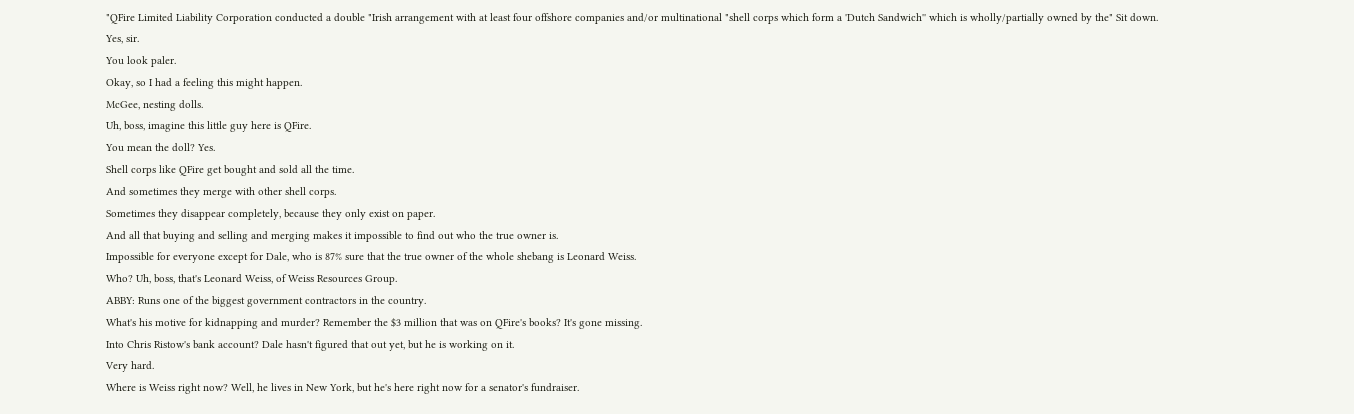"QFire Limited Liability Corporation conducted a double "Irish arrangement with at least four offshore companies and/or multinational "shell corps which form a 'Dutch Sandwich'' which is wholly/partially owned by the" Sit down.
Yes, sir.
You look paler.
Okay, so I had a feeling this might happen.
McGee, nesting dolls.
Uh, boss, imagine this little guy here is QFire.
You mean the doll? Yes.
Shell corps like QFire get bought and sold all the time.
And sometimes they merge with other shell corps.
Sometimes they disappear completely, because they only exist on paper.
And all that buying and selling and merging makes it impossible to find out who the true owner is.
Impossible for everyone except for Dale, who is 87% sure that the true owner of the whole shebang is Leonard Weiss.
Who? Uh, boss, that's Leonard Weiss, of Weiss Resources Group.
ABBY: Runs one of the biggest government contractors in the country.
What's his motive for kidnapping and murder? Remember the $3 million that was on QFire's books? It's gone missing.
Into Chris Ristow's bank account? Dale hasn't figured that out yet, but he is working on it.
Very hard.
Where is Weiss right now? Well, he lives in New York, but he's here right now for a senator's fundraiser.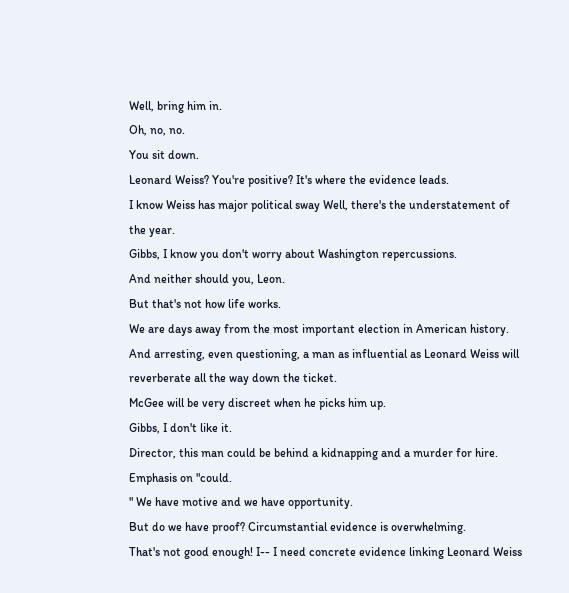Well, bring him in.
Oh, no, no.
You sit down.
Leonard Weiss? You're positive? It's where the evidence leads.
I know Weiss has major political sway Well, there's the understatement of the year.
Gibbs, I know you don't worry about Washington repercussions.
And neither should you, Leon.
But that's not how life works.
We are days away from the most important election in American history.
And arresting, even questioning, a man as influential as Leonard Weiss will reverberate all the way down the ticket.
McGee will be very discreet when he picks him up.
Gibbs, I don't like it.
Director, this man could be behind a kidnapping and a murder for hire.
Emphasis on "could.
" We have motive and we have opportunity.
But do we have proof? Circumstantial evidence is overwhelming.
That's not good enough! I-- I need concrete evidence linking Leonard Weiss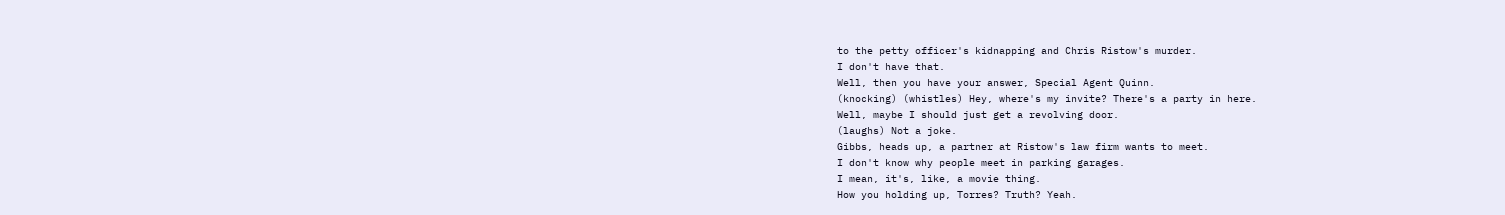to the petty officer's kidnapping and Chris Ristow's murder.
I don't have that.
Well, then you have your answer, Special Agent Quinn.
(knocking) (whistles) Hey, where's my invite? There's a party in here.
Well, maybe I should just get a revolving door.
(laughs) Not a joke.
Gibbs, heads up, a partner at Ristow's law firm wants to meet.
I don't know why people meet in parking garages.
I mean, it's, like, a movie thing.
How you holding up, Torres? Truth? Yeah.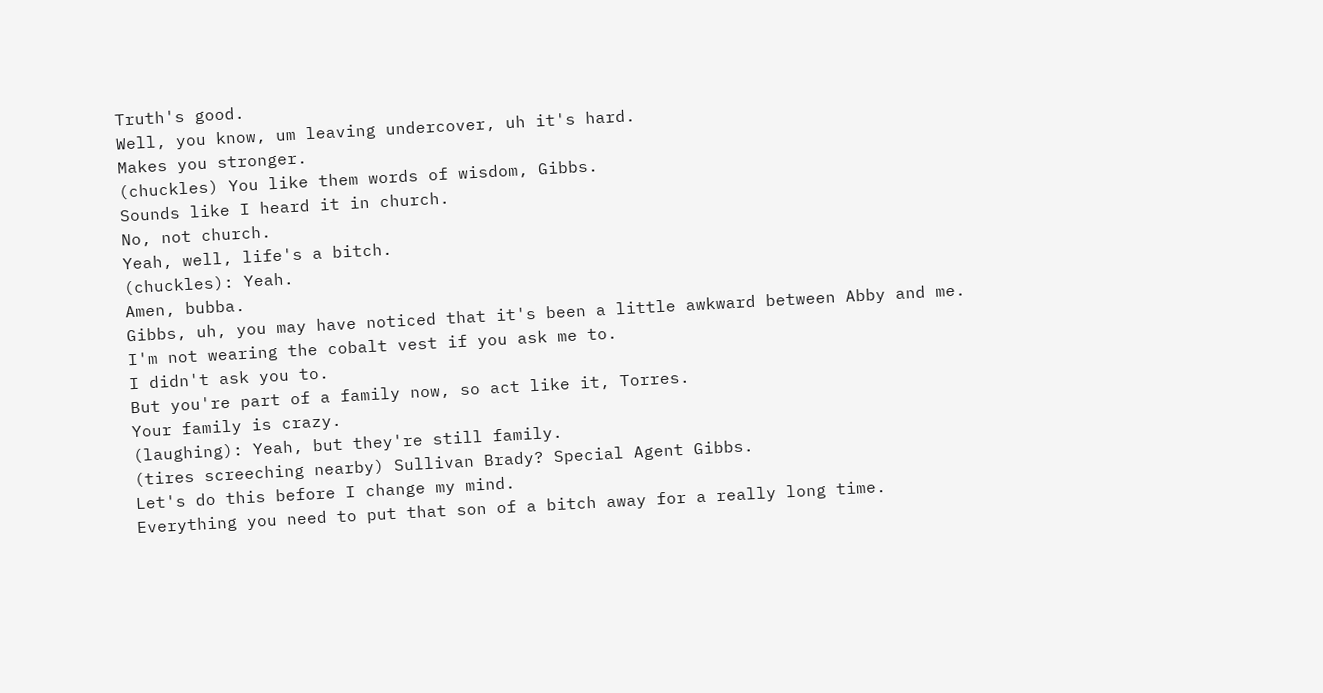Truth's good.
Well, you know, um leaving undercover, uh it's hard.
Makes you stronger.
(chuckles) You like them words of wisdom, Gibbs.
Sounds like I heard it in church.
No, not church.
Yeah, well, life's a bitch.
(chuckles): Yeah.
Amen, bubba.
Gibbs, uh, you may have noticed that it's been a little awkward between Abby and me.
I'm not wearing the cobalt vest if you ask me to.
I didn't ask you to.
But you're part of a family now, so act like it, Torres.
Your family is crazy.
(laughing): Yeah, but they're still family.
(tires screeching nearby) Sullivan Brady? Special Agent Gibbs.
Let's do this before I change my mind.
Everything you need to put that son of a bitch away for a really long time.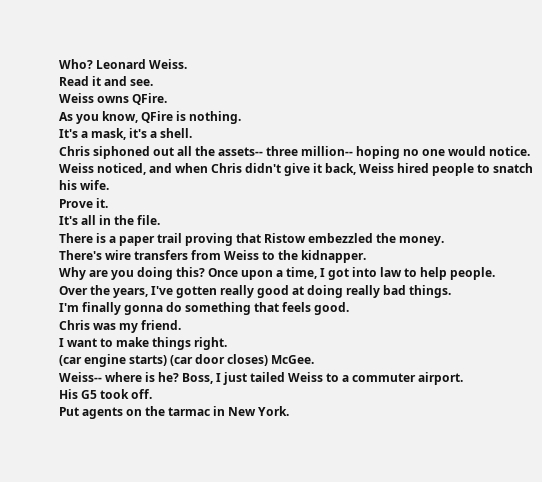Who? Leonard Weiss.
Read it and see.
Weiss owns QFire.
As you know, QFire is nothing.
It's a mask, it's a shell.
Chris siphoned out all the assets-- three million-- hoping no one would notice.
Weiss noticed, and when Chris didn't give it back, Weiss hired people to snatch his wife.
Prove it.
It's all in the file.
There is a paper trail proving that Ristow embezzled the money.
There's wire transfers from Weiss to the kidnapper.
Why are you doing this? Once upon a time, I got into law to help people.
Over the years, I've gotten really good at doing really bad things.
I'm finally gonna do something that feels good.
Chris was my friend.
I want to make things right.
(car engine starts) (car door closes) McGee.
Weiss-- where is he? Boss, I just tailed Weiss to a commuter airport.
His G5 took off.
Put agents on the tarmac in New York.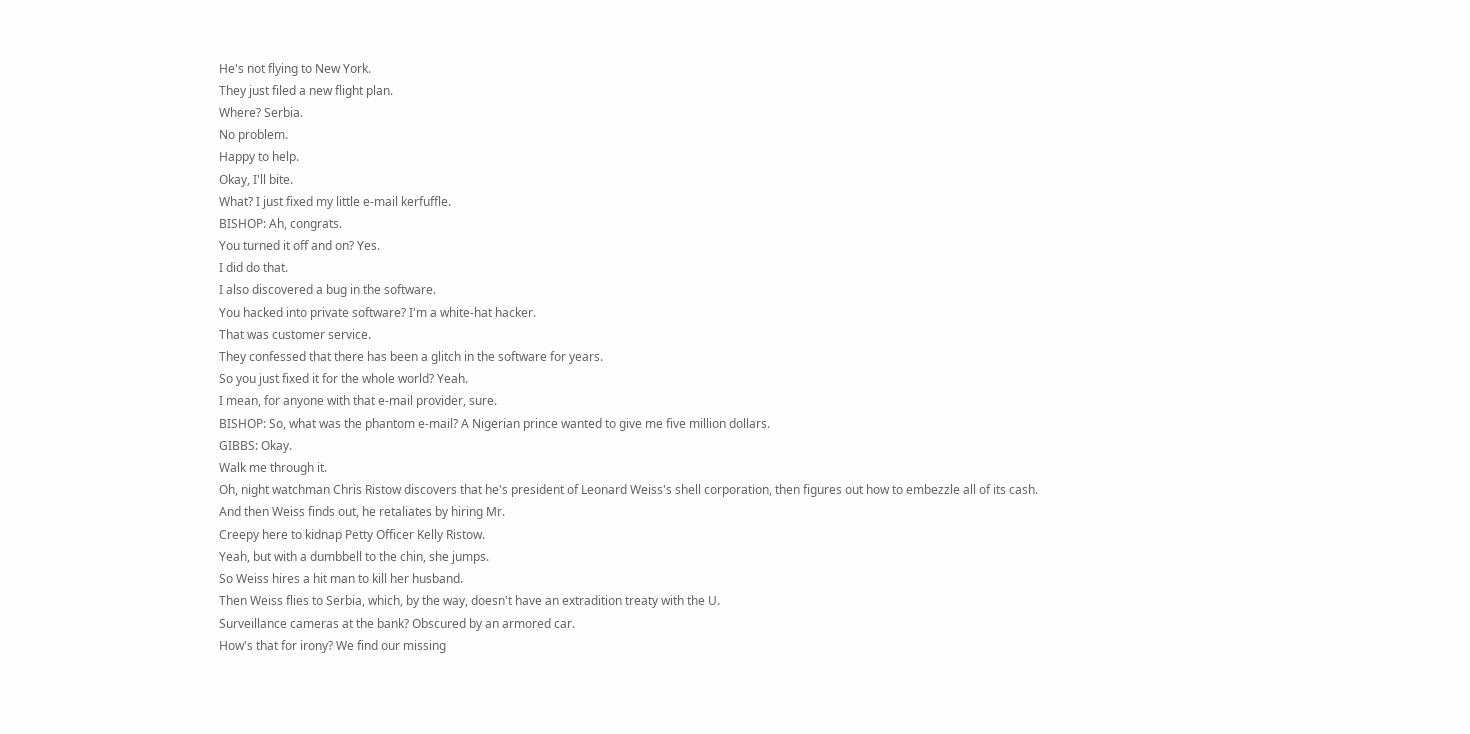He's not flying to New York.
They just filed a new flight plan.
Where? Serbia.
No problem.
Happy to help.
Okay, I'll bite.
What? I just fixed my little e-mail kerfuffle.
BISHOP: Ah, congrats.
You turned it off and on? Yes.
I did do that.
I also discovered a bug in the software.
You hacked into private software? I'm a white-hat hacker.
That was customer service.
They confessed that there has been a glitch in the software for years.
So you just fixed it for the whole world? Yeah.
I mean, for anyone with that e-mail provider, sure.
BISHOP: So, what was the phantom e-mail? A Nigerian prince wanted to give me five million dollars.
GIBBS: Okay.
Walk me through it.
Oh, night watchman Chris Ristow discovers that he's president of Leonard Weiss's shell corporation, then figures out how to embezzle all of its cash.
And then Weiss finds out, he retaliates by hiring Mr.
Creepy here to kidnap Petty Officer Kelly Ristow.
Yeah, but with a dumbbell to the chin, she jumps.
So Weiss hires a hit man to kill her husband.
Then Weiss flies to Serbia, which, by the way, doesn't have an extradition treaty with the U.
Surveillance cameras at the bank? Obscured by an armored car.
How's that for irony? We find our missing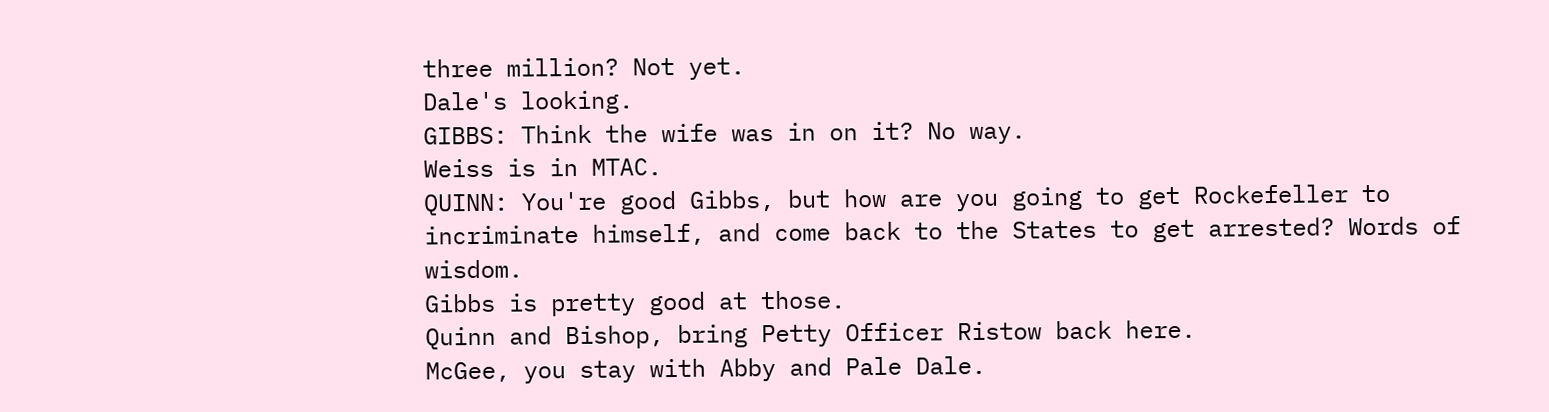three million? Not yet.
Dale's looking.
GIBBS: Think the wife was in on it? No way.
Weiss is in MTAC.
QUINN: You're good Gibbs, but how are you going to get Rockefeller to incriminate himself, and come back to the States to get arrested? Words of wisdom.
Gibbs is pretty good at those.
Quinn and Bishop, bring Petty Officer Ristow back here.
McGee, you stay with Abby and Pale Dale.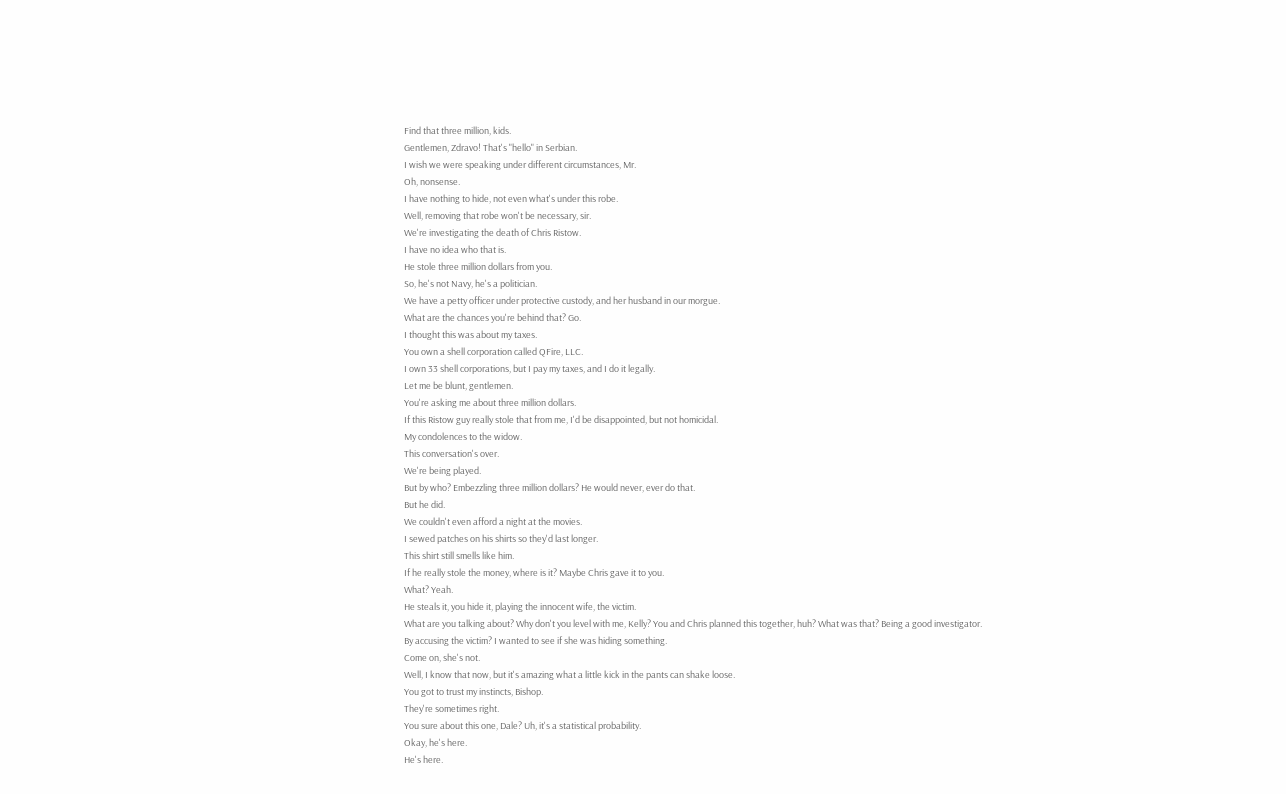Find that three million, kids.
Gentlemen, Zdravo! That's "hello" in Serbian.
I wish we were speaking under different circumstances, Mr.
Oh, nonsense.
I have nothing to hide, not even what's under this robe.
Well, removing that robe won't be necessary, sir.
We're investigating the death of Chris Ristow.
I have no idea who that is.
He stole three million dollars from you.
So, he's not Navy, he's a politician.
We have a petty officer under protective custody, and her husband in our morgue.
What are the chances you're behind that? Go.
I thought this was about my taxes.
You own a shell corporation called QFire, LLC.
I own 33 shell corporations, but I pay my taxes, and I do it legally.
Let me be blunt, gentlemen.
You're asking me about three million dollars.
If this Ristow guy really stole that from me, I'd be disappointed, but not homicidal.
My condolences to the widow.
This conversation's over.
We're being played.
But by who? Embezzling three million dollars? He would never, ever do that.
But he did.
We couldn't even afford a night at the movies.
I sewed patches on his shirts so they'd last longer.
This shirt still smells like him.
If he really stole the money, where is it? Maybe Chris gave it to you.
What? Yeah.
He steals it, you hide it, playing the innocent wife, the victim.
What are you talking about? Why don't you level with me, Kelly? You and Chris planned this together, huh? What was that? Being a good investigator.
By accusing the victim? I wanted to see if she was hiding something.
Come on, she's not.
Well, I know that now, but it's amazing what a little kick in the pants can shake loose.
You got to trust my instincts, Bishop.
They're sometimes right.
You sure about this one, Dale? Uh, it's a statistical probability.
Okay, he's here.
He's here.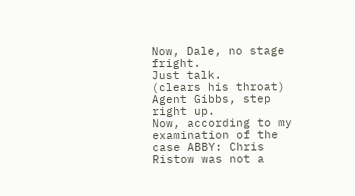Now, Dale, no stage fright.
Just talk.
(clears his throat) Agent Gibbs, step right up.
Now, according to my examination of the case ABBY: Chris Ristow was not a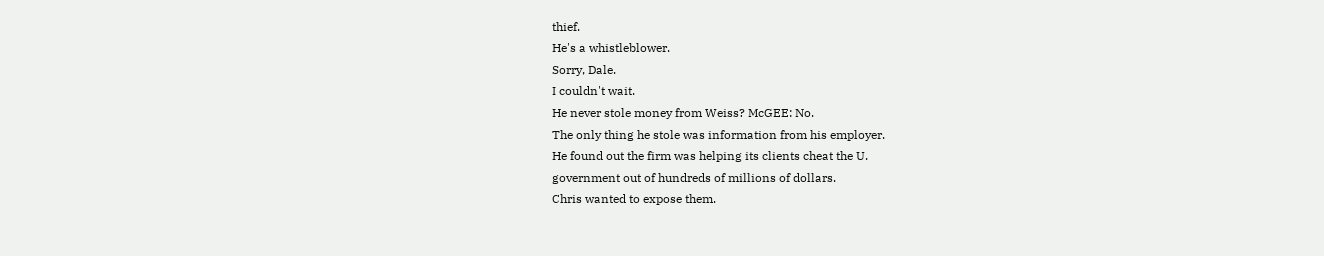thief.
He's a whistleblower.
Sorry, Dale.
I couldn't wait.
He never stole money from Weiss? McGEE: No.
The only thing he stole was information from his employer.
He found out the firm was helping its clients cheat the U.
government out of hundreds of millions of dollars.
Chris wanted to expose them.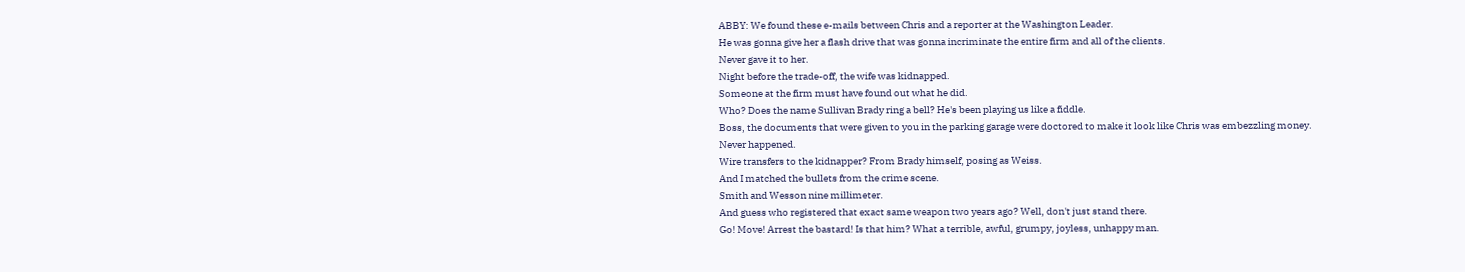ABBY: We found these e-mails between Chris and a reporter at the Washington Leader.
He was gonna give her a flash drive that was gonna incriminate the entire firm and all of the clients.
Never gave it to her.
Night before the trade-off, the wife was kidnapped.
Someone at the firm must have found out what he did.
Who? Does the name Sullivan Brady ring a bell? He's been playing us like a fiddle.
Boss, the documents that were given to you in the parking garage were doctored to make it look like Chris was embezzling money.
Never happened.
Wire transfers to the kidnapper? From Brady himself, posing as Weiss.
And I matched the bullets from the crime scene.
Smith and Wesson nine millimeter.
And guess who registered that exact same weapon two years ago? Well, don't just stand there.
Go! Move! Arrest the bastard! Is that him? What a terrible, awful, grumpy, joyless, unhappy man.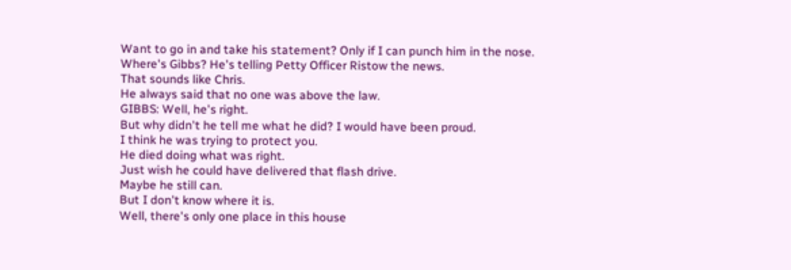Want to go in and take his statement? Only if I can punch him in the nose.
Where's Gibbs? He's telling Petty Officer Ristow the news.
That sounds like Chris.
He always said that no one was above the law.
GIBBS: Well, he's right.
But why didn't he tell me what he did? I would have been proud.
I think he was trying to protect you.
He died doing what was right.
Just wish he could have delivered that flash drive.
Maybe he still can.
But I don't know where it is.
Well, there's only one place in this house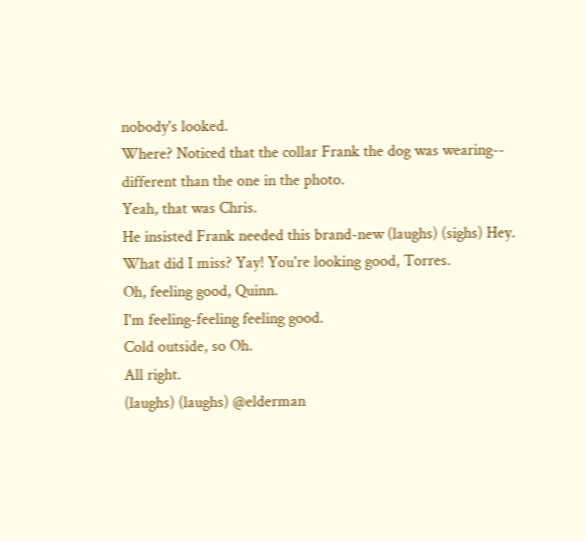nobody's looked.
Where? Noticed that the collar Frank the dog was wearing-- different than the one in the photo.
Yeah, that was Chris.
He insisted Frank needed this brand-new (laughs) (sighs) Hey.
What did I miss? Yay! You're looking good, Torres.
Oh, feeling good, Quinn.
I'm feeling-feeling feeling good.
Cold outside, so Oh.
All right.
(laughs) (laughs) @elderman